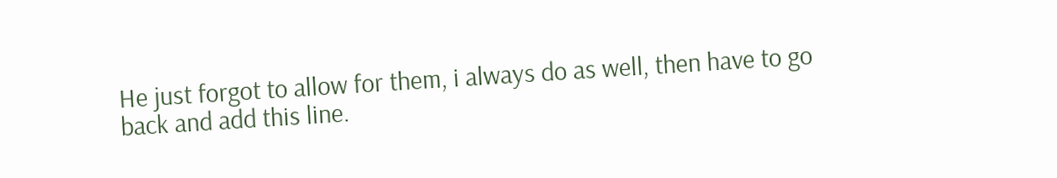He just forgot to allow for them, i always do as well, then have to go back and add this line.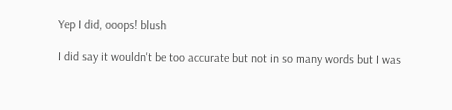Yep I did, ooops! blush

I did say it wouldn't be too accurate but not in so many words but I was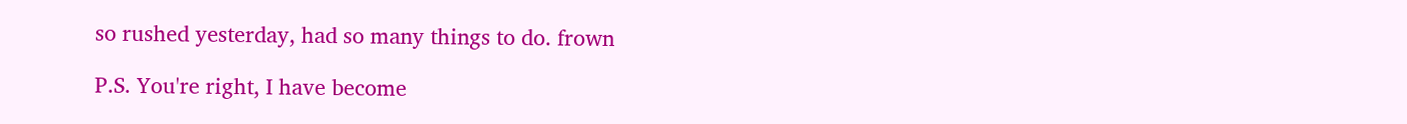so rushed yesterday, had so many things to do. frown

P.S. You're right, I have become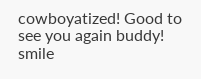cowboyatized! Good to see you again buddy! smile